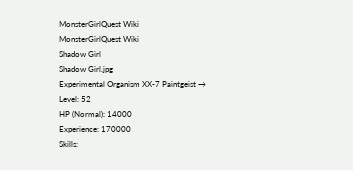MonsterGirlQuest Wiki
MonsterGirlQuest Wiki
Shadow Girl
Shadow Girl.jpg
Experimental Organism XX-7 Paintgeist →
Level: 52
HP (Normal): 14000
Experience: 170000
Skills: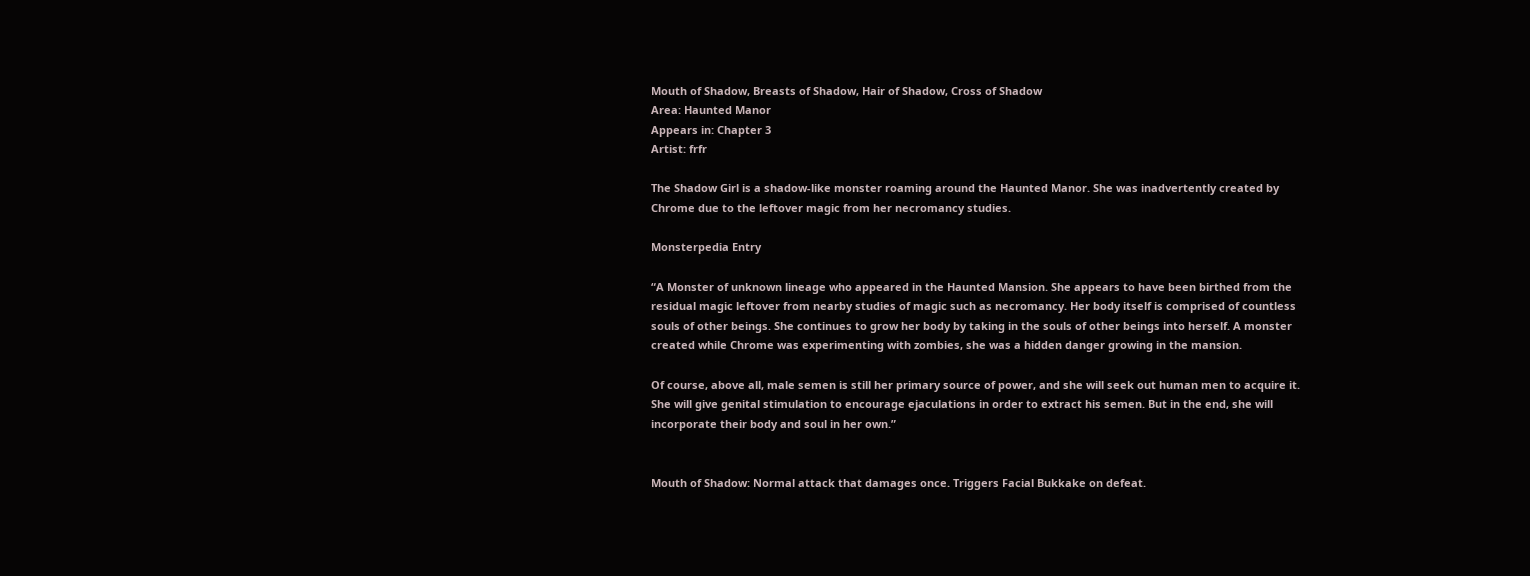Mouth of Shadow, Breasts of Shadow, Hair of Shadow, Cross of Shadow
Area: Haunted Manor
Appears in: Chapter 3
Artist: frfr

The Shadow Girl is a shadow-like monster roaming around the Haunted Manor. She was inadvertently created by Chrome due to the leftover magic from her necromancy studies.

Monsterpedia Entry

“A Monster of unknown lineage who appeared in the Haunted Mansion. She appears to have been birthed from the residual magic leftover from nearby studies of magic such as necromancy. Her body itself is comprised of countless souls of other beings. She continues to grow her body by taking in the souls of other beings into herself. A monster created while Chrome was experimenting with zombies, she was a hidden danger growing in the mansion.

Of course, above all, male semen is still her primary source of power, and she will seek out human men to acquire it. She will give genital stimulation to encourage ejaculations in order to extract his semen. But in the end, she will incorporate their body and soul in her own.”


Mouth of Shadow: Normal attack that damages once. Triggers Facial Bukkake on defeat.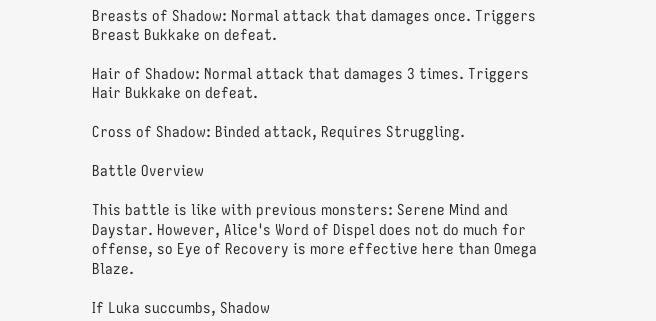Breasts of Shadow: Normal attack that damages once. Triggers Breast Bukkake on defeat.

Hair of Shadow: Normal attack that damages 3 times. Triggers Hair Bukkake on defeat.

Cross of Shadow: Binded attack, Requires Struggling.

Battle Overview

This battle is like with previous monsters: Serene Mind and Daystar. However, Alice's Word of Dispel does not do much for offense, so Eye of Recovery is more effective here than Omega Blaze.

If Luka succumbs, Shadow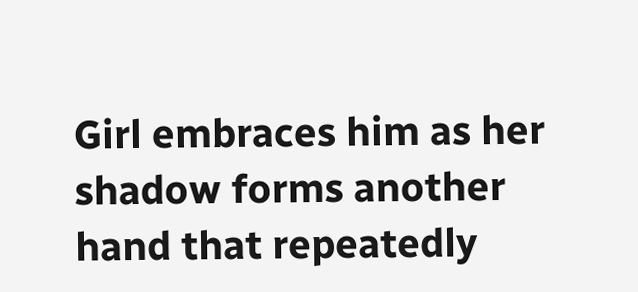Girl embraces him as her shadow forms another hand that repeatedly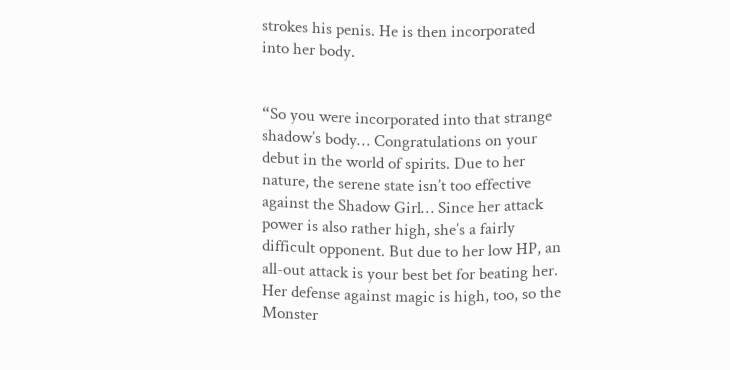strokes his penis. He is then incorporated into her body.


“So you were incorporated into that strange shadow’s body… Congratulations on your debut in the world of spirits. Due to her nature, the serene state isn’t too effective against the Shadow Girl… Since her attack power is also rather high, she’s a fairly difficult opponent. But due to her low HP, an all-out attack is your best bet for beating her. Her defense against magic is high, too, so the Monster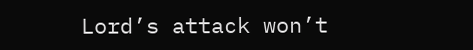Lord’s attack won’t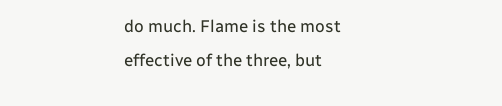do much. Flame is the most effective of the three, but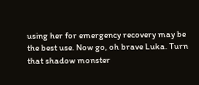using her for emergency recovery may be the best use. Now go, oh brave Luka. Turn that shadow monster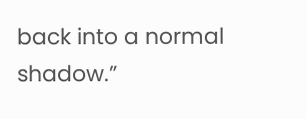back into a normal shadow.”